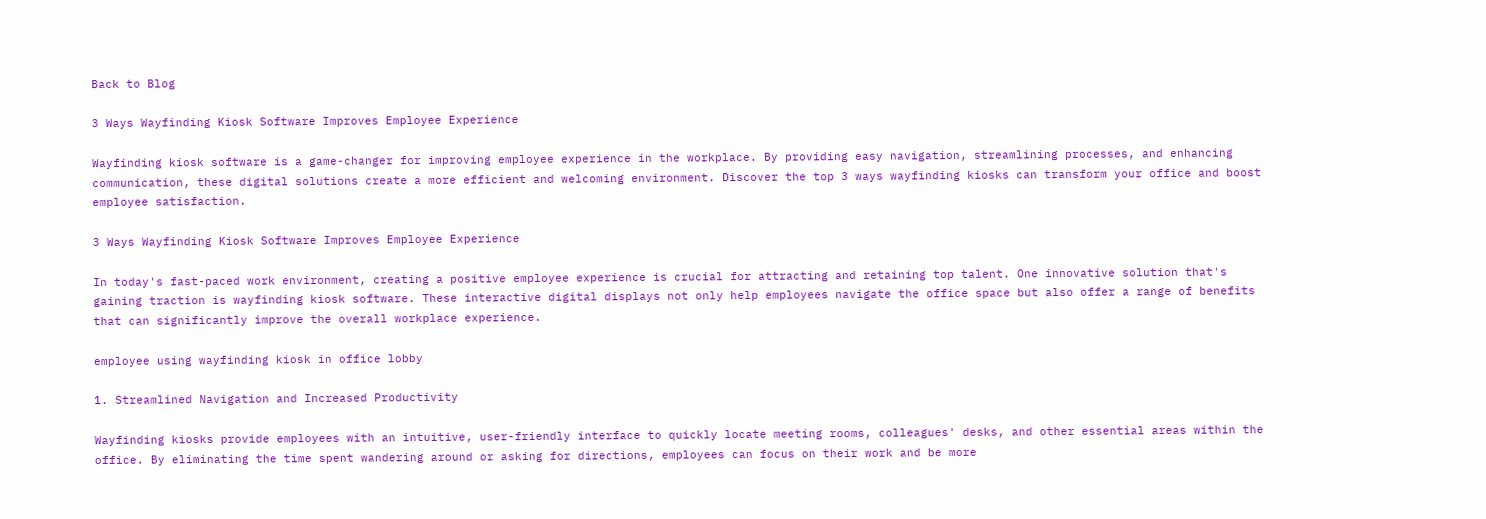Back to Blog

3 Ways Wayfinding Kiosk Software Improves Employee Experience

Wayfinding kiosk software is a game-changer for improving employee experience in the workplace. By providing easy navigation, streamlining processes, and enhancing communication, these digital solutions create a more efficient and welcoming environment. Discover the top 3 ways wayfinding kiosks can transform your office and boost employee satisfaction.

3 Ways Wayfinding Kiosk Software Improves Employee Experience

In today's fast-paced work environment, creating a positive employee experience is crucial for attracting and retaining top talent. One innovative solution that's gaining traction is wayfinding kiosk software. These interactive digital displays not only help employees navigate the office space but also offer a range of benefits that can significantly improve the overall workplace experience.

employee using wayfinding kiosk in office lobby

1. Streamlined Navigation and Increased Productivity

Wayfinding kiosks provide employees with an intuitive, user-friendly interface to quickly locate meeting rooms, colleagues' desks, and other essential areas within the office. By eliminating the time spent wandering around or asking for directions, employees can focus on their work and be more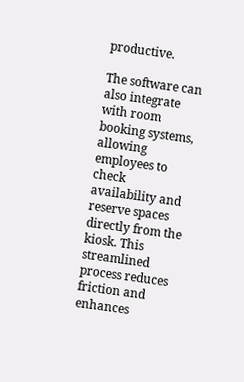productive.

The software can also integrate with room booking systems, allowing employees to check availability and reserve spaces directly from the kiosk. This streamlined process reduces friction and enhances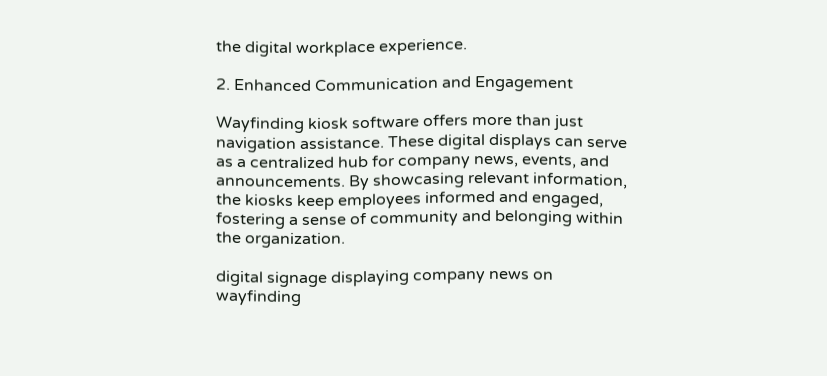the digital workplace experience.

2. Enhanced Communication and Engagement

Wayfinding kiosk software offers more than just navigation assistance. These digital displays can serve as a centralized hub for company news, events, and announcements. By showcasing relevant information, the kiosks keep employees informed and engaged, fostering a sense of community and belonging within the organization.

digital signage displaying company news on wayfinding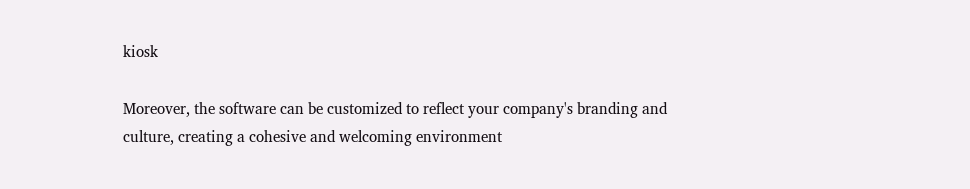kiosk

Moreover, the software can be customized to reflect your company's branding and culture, creating a cohesive and welcoming environment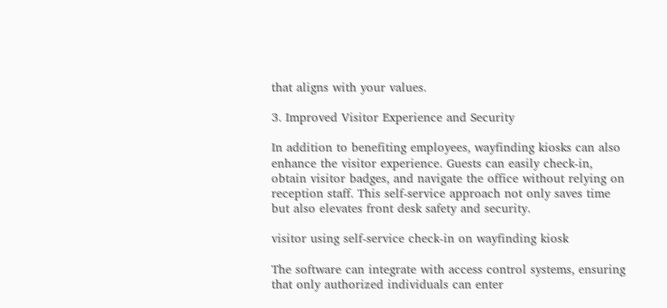that aligns with your values.

3. Improved Visitor Experience and Security

In addition to benefiting employees, wayfinding kiosks can also enhance the visitor experience. Guests can easily check-in, obtain visitor badges, and navigate the office without relying on reception staff. This self-service approach not only saves time but also elevates front desk safety and security.

visitor using self-service check-in on wayfinding kiosk

The software can integrate with access control systems, ensuring that only authorized individuals can enter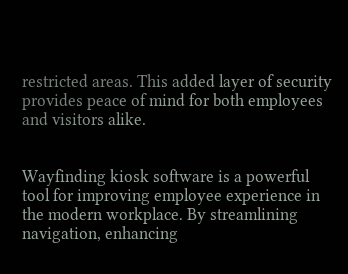restricted areas. This added layer of security provides peace of mind for both employees and visitors alike.


Wayfinding kiosk software is a powerful tool for improving employee experience in the modern workplace. By streamlining navigation, enhancing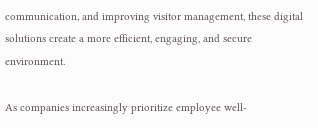communication, and improving visitor management, these digital solutions create a more efficient, engaging, and secure environment.

As companies increasingly prioritize employee well-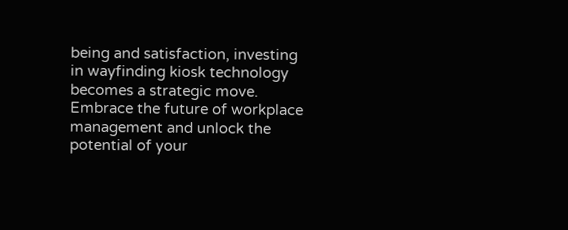being and satisfaction, investing in wayfinding kiosk technology becomes a strategic move. Embrace the future of workplace management and unlock the potential of your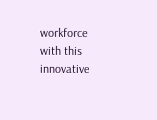workforce with this innovative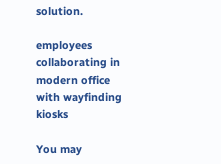solution.

employees collaborating in modern office with wayfinding kiosks

You may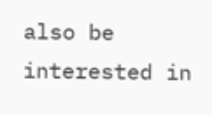also be interested in